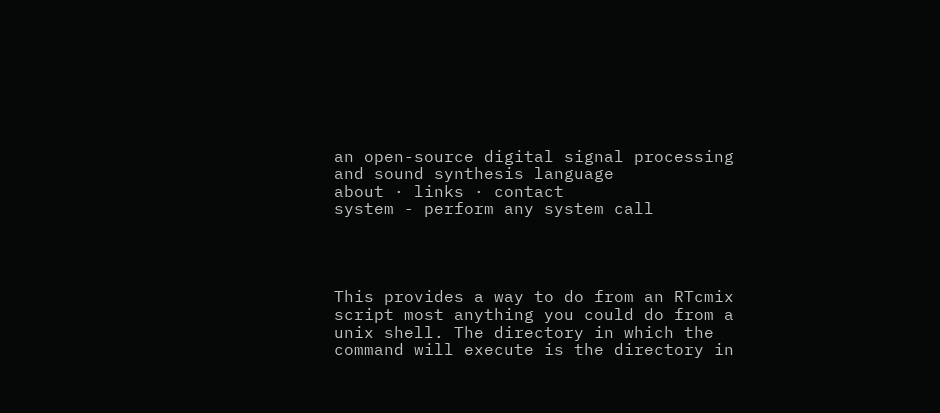an open-source digital signal processing and sound synthesis language
about · links · contact
system - perform any system call




This provides a way to do from an RTcmix script most anything you could do from a unix shell. The directory in which the command will execute is the directory in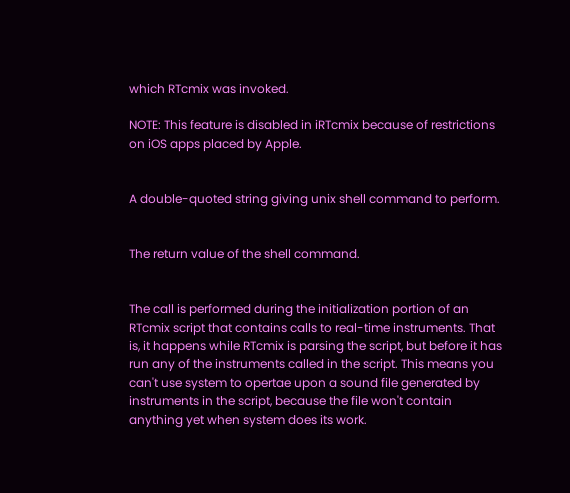which RTcmix was invoked.

NOTE: This feature is disabled in iRTcmix because of restrictions on iOS apps placed by Apple.


A double-quoted string giving unix shell command to perform.


The return value of the shell command.


The call is performed during the initialization portion of an RTcmix script that contains calls to real-time instruments. That is, it happens while RTcmix is parsing the script, but before it has run any of the instruments called in the script. This means you can't use system to opertae upon a sound file generated by instruments in the script, because the file won't contain anything yet when system does its work.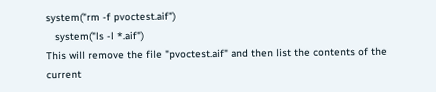system("rm -f pvoctest.aif")
   system("ls -l *.aif")
This will remove the file "pvoctest.aif" and then list the contents of the current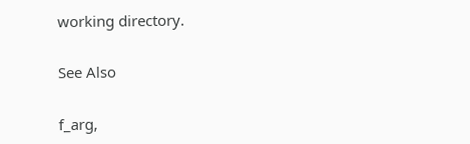working directory.

See Also

f_arg,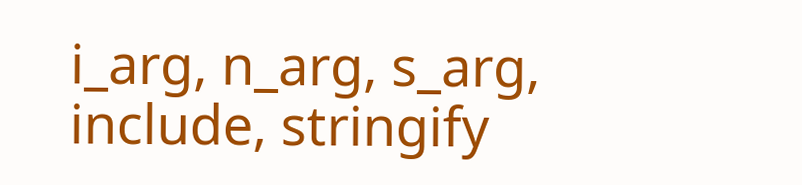i_arg, n_arg, s_arg, include, stringify